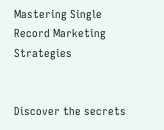Mastering Single Record Marketing Strategies


Discover the secrets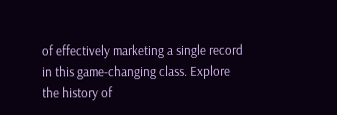of effectively marketing a single record in this game-changing class. Explore the history of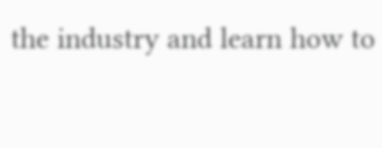the industry and learn how to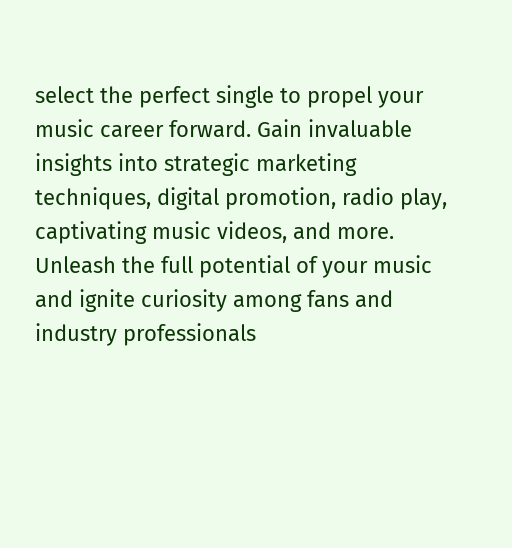select the perfect single to propel your music career forward. Gain invaluable insights into strategic marketing techniques, digital promotion, radio play, captivating music videos, and more. Unleash the full potential of your music and ignite curiosity among fans and industry professionals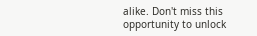alike. Don't miss this opportunity to unlock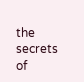the secrets of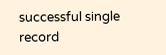successful single record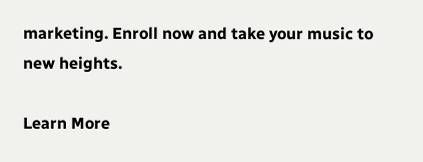marketing. Enroll now and take your music to new heights.

Learn More